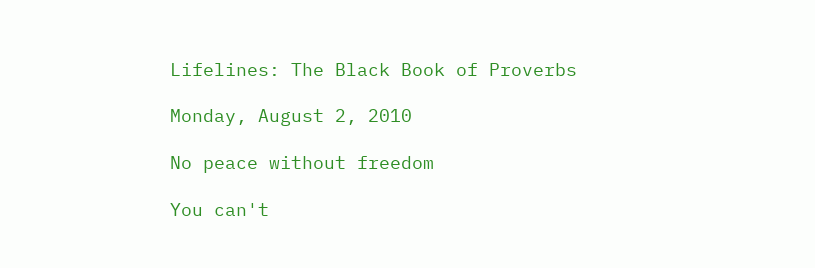Lifelines: The Black Book of Proverbs

Monday, August 2, 2010

No peace without freedom

You can't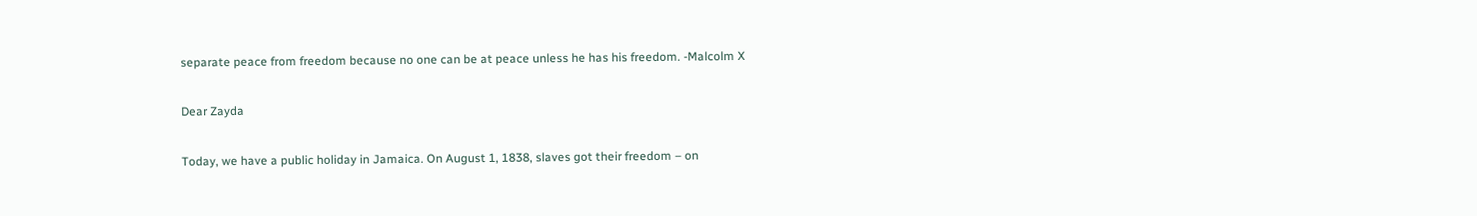separate peace from freedom because no one can be at peace unless he has his freedom. -Malcolm X

Dear Zayda

Today, we have a public holiday in Jamaica. On August 1, 1838, slaves got their freedom – on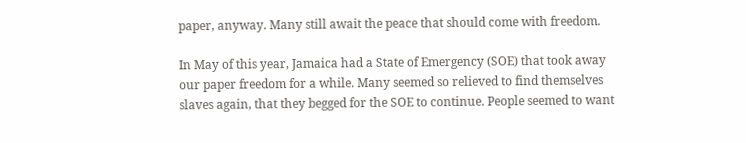paper, anyway. Many still await the peace that should come with freedom.

In May of this year, Jamaica had a State of Emergency (SOE) that took away our paper freedom for a while. Many seemed so relieved to find themselves slaves again, that they begged for the SOE to continue. People seemed to want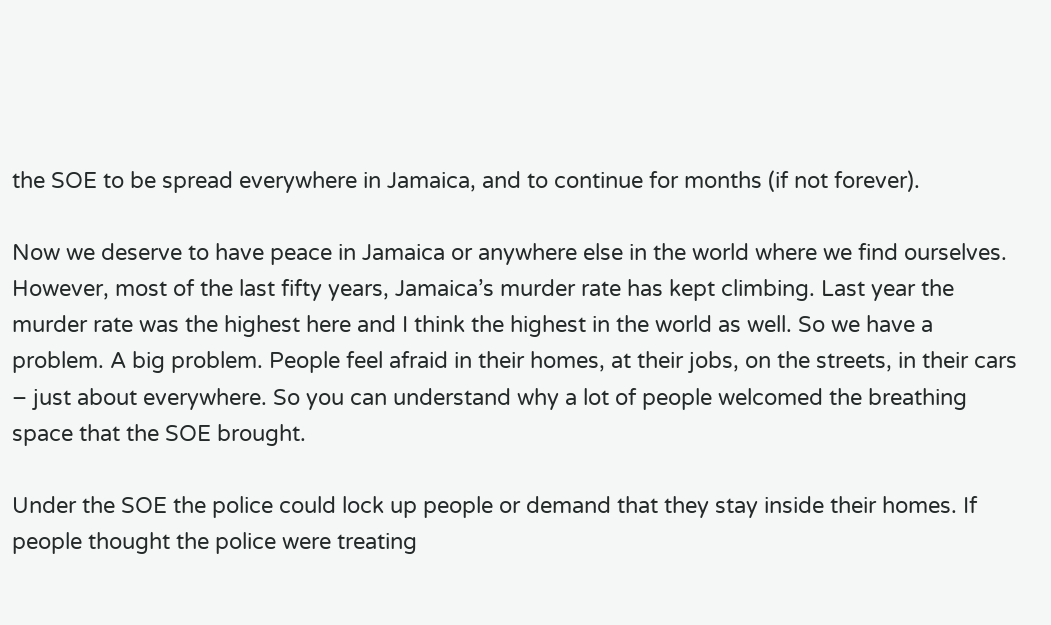the SOE to be spread everywhere in Jamaica, and to continue for months (if not forever).

Now we deserve to have peace in Jamaica or anywhere else in the world where we find ourselves. However, most of the last fifty years, Jamaica’s murder rate has kept climbing. Last year the murder rate was the highest here and I think the highest in the world as well. So we have a problem. A big problem. People feel afraid in their homes, at their jobs, on the streets, in their cars – just about everywhere. So you can understand why a lot of people welcomed the breathing space that the SOE brought.

Under the SOE the police could lock up people or demand that they stay inside their homes. If people thought the police were treating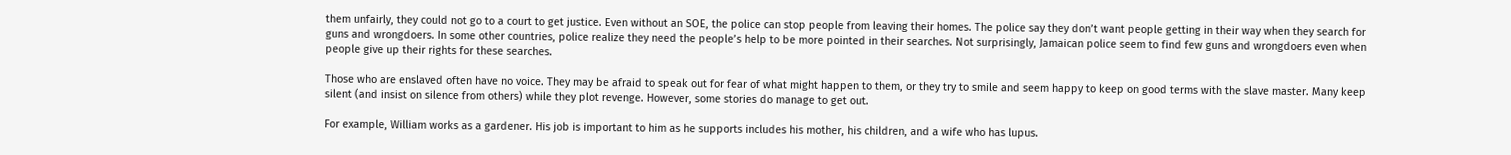them unfairly, they could not go to a court to get justice. Even without an SOE, the police can stop people from leaving their homes. The police say they don’t want people getting in their way when they search for guns and wrongdoers. In some other countries, police realize they need the people’s help to be more pointed in their searches. Not surprisingly, Jamaican police seem to find few guns and wrongdoers even when people give up their rights for these searches.

Those who are enslaved often have no voice. They may be afraid to speak out for fear of what might happen to them, or they try to smile and seem happy to keep on good terms with the slave master. Many keep silent (and insist on silence from others) while they plot revenge. However, some stories do manage to get out.

For example, William works as a gardener. His job is important to him as he supports includes his mother, his children, and a wife who has lupus.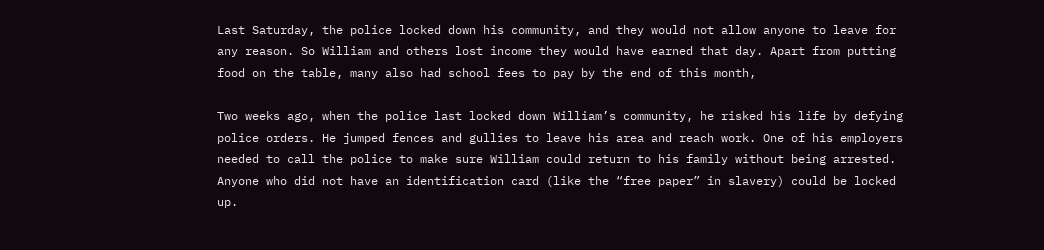Last Saturday, the police locked down his community, and they would not allow anyone to leave for any reason. So William and others lost income they would have earned that day. Apart from putting food on the table, many also had school fees to pay by the end of this month,

Two weeks ago, when the police last locked down William’s community, he risked his life by defying police orders. He jumped fences and gullies to leave his area and reach work. One of his employers needed to call the police to make sure William could return to his family without being arrested. Anyone who did not have an identification card (like the “free paper” in slavery) could be locked up.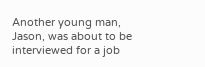Another young man, Jason, was about to be interviewed for a job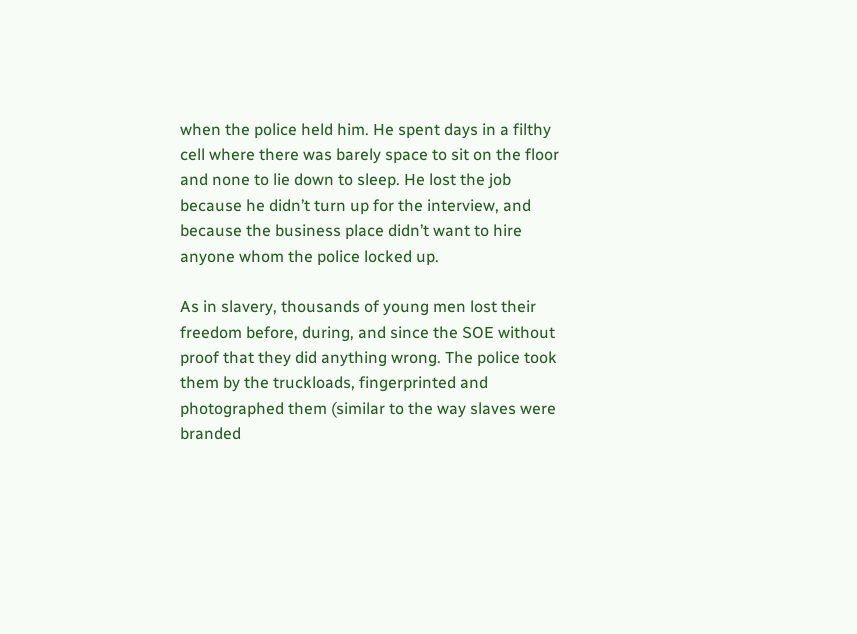when the police held him. He spent days in a filthy cell where there was barely space to sit on the floor and none to lie down to sleep. He lost the job because he didn’t turn up for the interview, and because the business place didn’t want to hire anyone whom the police locked up.

As in slavery, thousands of young men lost their freedom before, during, and since the SOE without proof that they did anything wrong. The police took them by the truckloads, fingerprinted and photographed them (similar to the way slaves were branded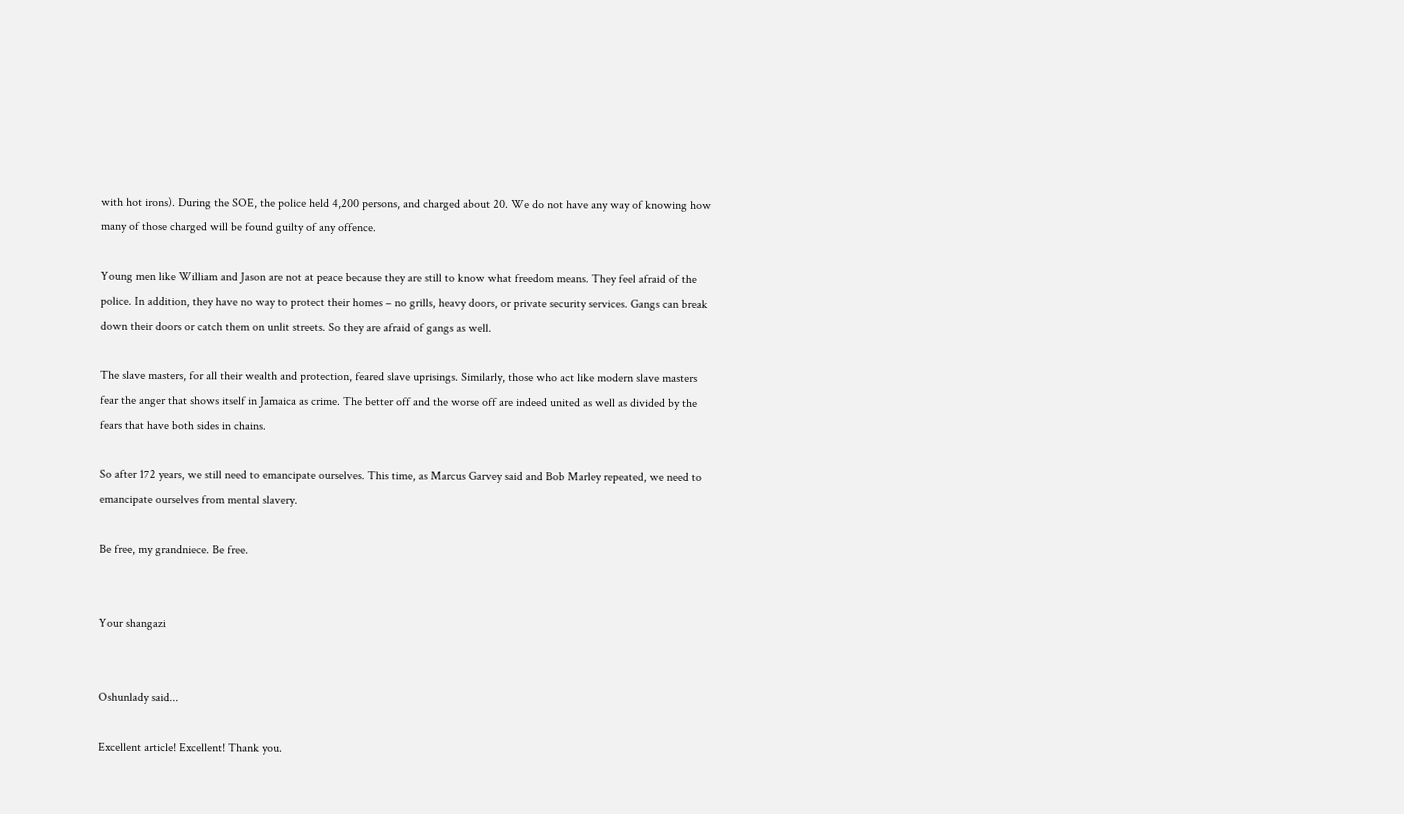with hot irons). During the SOE, the police held 4,200 persons, and charged about 20. We do not have any way of knowing how many of those charged will be found guilty of any offence.

Young men like William and Jason are not at peace because they are still to know what freedom means. They feel afraid of the police. In addition, they have no way to protect their homes – no grills, heavy doors, or private security services. Gangs can break down their doors or catch them on unlit streets. So they are afraid of gangs as well.

The slave masters, for all their wealth and protection, feared slave uprisings. Similarly, those who act like modern slave masters fear the anger that shows itself in Jamaica as crime. The better off and the worse off are indeed united as well as divided by the fears that have both sides in chains.

So after 172 years, we still need to emancipate ourselves. This time, as Marcus Garvey said and Bob Marley repeated, we need to emancipate ourselves from mental slavery.

Be free, my grandniece. Be free.


Your shangazi


Oshunlady said...

Excellent article! Excellent! Thank you.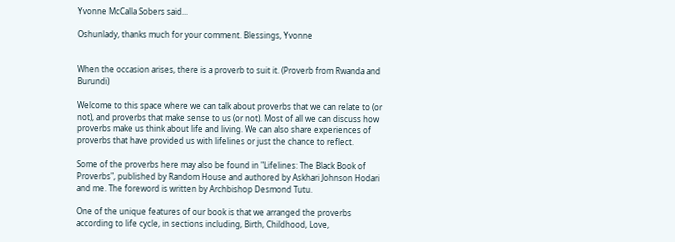Yvonne McCalla Sobers said...

Oshunlady, thanks much for your comment. Blessings, Yvonne


When the occasion arises, there is a proverb to suit it. (Proverb from Rwanda and Burundi)

Welcome to this space where we can talk about proverbs that we can relate to (or not), and proverbs that make sense to us (or not). Most of all we can discuss how proverbs make us think about life and living. We can also share experiences of proverbs that have provided us with lifelines or just the chance to reflect.

Some of the proverbs here may also be found in "Lifelines: The Black Book of Proverbs", published by Random House and authored by Askhari Johnson Hodari and me. The foreword is written by Archbishop Desmond Tutu.

One of the unique features of our book is that we arranged the proverbs according to life cycle, in sections including, Birth, Childhood, Love,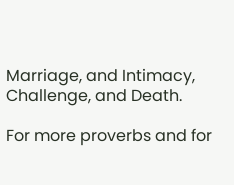Marriage, and Intimacy, Challenge, and Death.

For more proverbs and for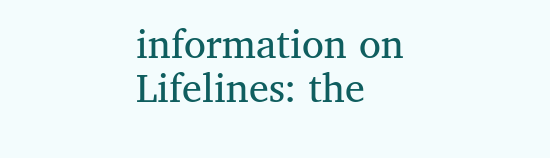information on Lifelines: the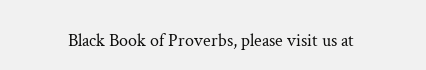Black Book of Proverbs, please visit us at